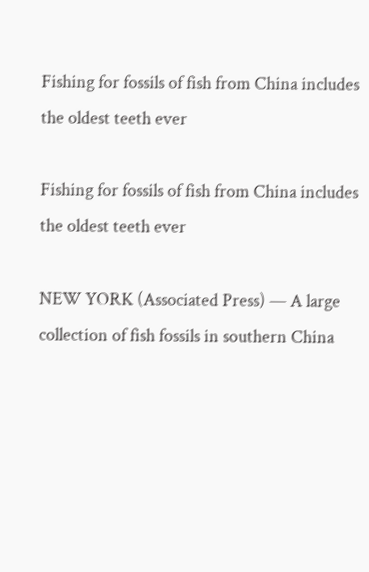Fishing for fossils of fish from China includes the oldest teeth ever

Fishing for fossils of fish from China includes the oldest teeth ever

NEW YORK (Associated Press) — A large collection of fish fossils in southern China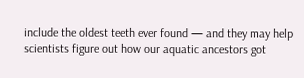include the oldest teeth ever found — and they may help scientists figure out how our aquatic ancestors got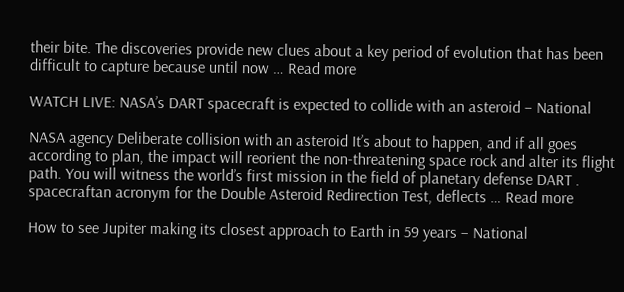their bite. The discoveries provide new clues about a key period of evolution that has been difficult to capture because until now … Read more

WATCH LIVE: NASA’s DART spacecraft is expected to collide with an asteroid – National

NASA agency Deliberate collision with an asteroid It’s about to happen, and if all goes according to plan, the impact will reorient the non-threatening space rock and alter its flight path. You will witness the world’s first mission in the field of planetary defense DART . spacecraftan acronym for the Double Asteroid Redirection Test, deflects … Read more

How to see Jupiter making its closest approach to Earth in 59 years – National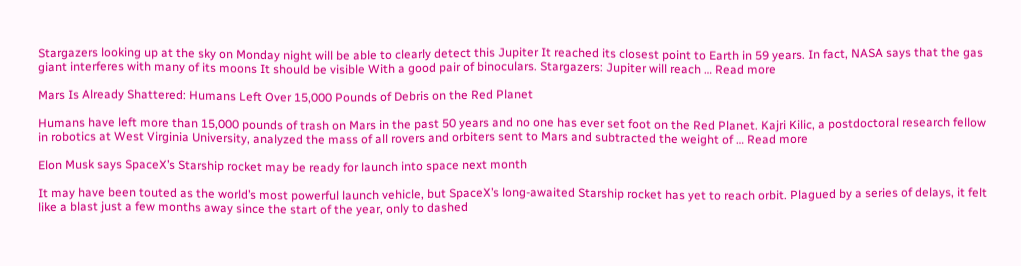Stargazers looking up at the sky on Monday night will be able to clearly detect this Jupiter It reached its closest point to Earth in 59 years. In fact, NASA says that the gas giant interferes with many of its moons It should be visible With a good pair of binoculars. Stargazers: Jupiter will reach … Read more

Mars Is Already Shattered: Humans Left Over 15,000 Pounds of Debris on the Red Planet

Humans have left more than 15,000 pounds of trash on Mars in the past 50 years and no one has ever set foot on the Red Planet. Kajri Kilic, a postdoctoral research fellow in robotics at West Virginia University, analyzed the mass of all rovers and orbiters sent to Mars and subtracted the weight of … Read more

Elon Musk says SpaceX’s Starship rocket may be ready for launch into space next month

It may have been touted as the world’s most powerful launch vehicle, but SpaceX’s long-awaited Starship rocket has yet to reach orbit. Plagued by a series of delays, it felt like a blast just a few months away since the start of the year, only to dashed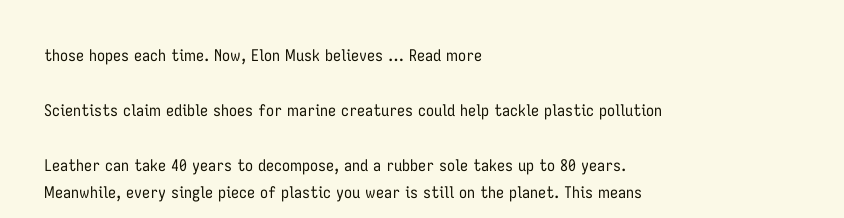those hopes each time. Now, Elon Musk believes … Read more

Scientists claim edible shoes for marine creatures could help tackle plastic pollution

Leather can take 40 years to decompose, and a rubber sole takes up to 80 years. Meanwhile, every single piece of plastic you wear is still on the planet. This means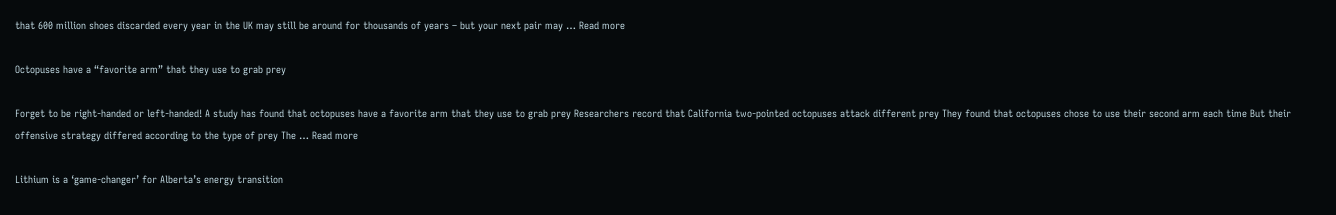that 600 million shoes discarded every year in the UK may still be around for thousands of years – but your next pair may … Read more

Octopuses have a “favorite arm” that they use to grab prey

Forget to be right-handed or left-handed! A study has found that octopuses have a favorite arm that they use to grab prey Researchers record that California two-pointed octopuses attack different prey They found that octopuses chose to use their second arm each time But their offensive strategy differed according to the type of prey The … Read more

Lithium is a ‘game-changer’ for Alberta’s energy transition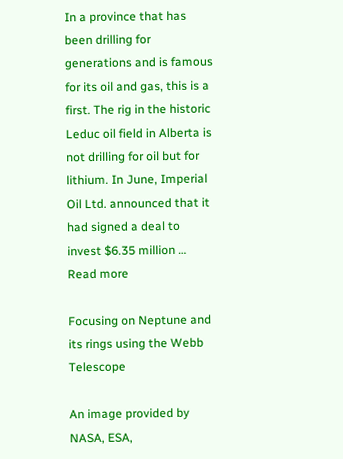In a province that has been drilling for generations and is famous for its oil and gas, this is a first. The rig in the historic Leduc oil field in Alberta is not drilling for oil but for lithium. In June, Imperial Oil Ltd. announced that it had signed a deal to invest $6.35 million … Read more

Focusing on Neptune and its rings using the Webb Telescope

An image provided by NASA, ESA,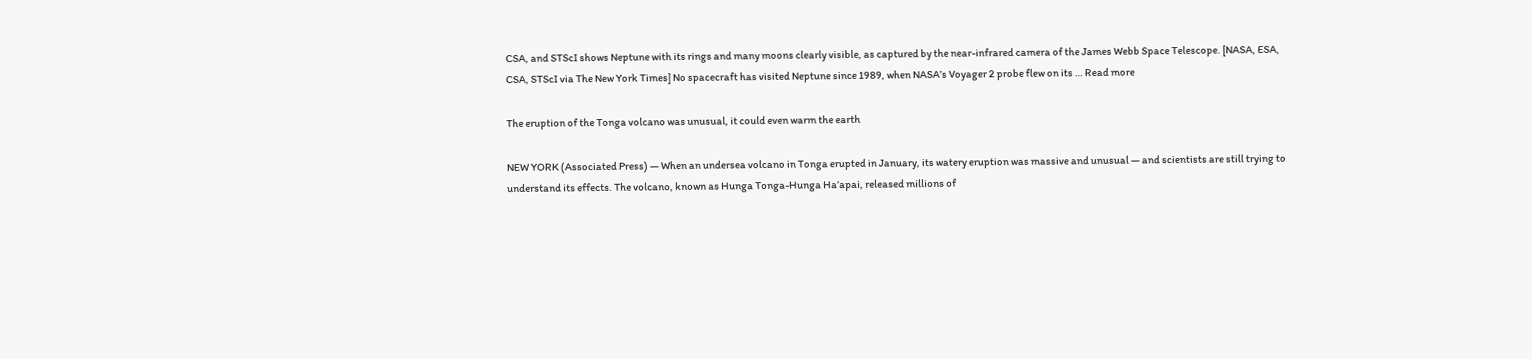CSA, and STScI shows Neptune with its rings and many moons clearly visible, as captured by the near-infrared camera of the James Webb Space Telescope. [NASA, ESA, CSA, STScI via The New York Times] No spacecraft has visited Neptune since 1989, when NASA’s Voyager 2 probe flew on its … Read more

The eruption of the Tonga volcano was unusual, it could even warm the earth

NEW YORK (Associated Press) — When an undersea volcano in Tonga erupted in January, its watery eruption was massive and unusual — and scientists are still trying to understand its effects. The volcano, known as Hunga Tonga-Hunga Ha’apai, released millions of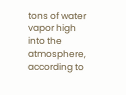tons of water vapor high into the atmosphere, according to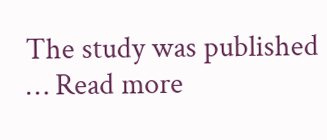The study was published … Read more